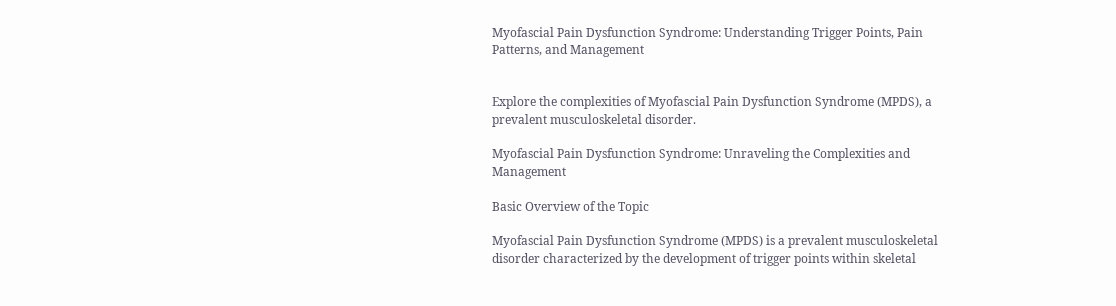Myofascial Pain Dysfunction Syndrome: Understanding Trigger Points, Pain Patterns, and Management


Explore the complexities of Myofascial Pain Dysfunction Syndrome (MPDS), a prevalent musculoskeletal disorder.

Myofascial Pain Dysfunction Syndrome: Unraveling the Complexities and Management

Basic Overview of the Topic

Myofascial Pain Dysfunction Syndrome (MPDS) is a prevalent musculoskeletal disorder characterized by the development of trigger points within skeletal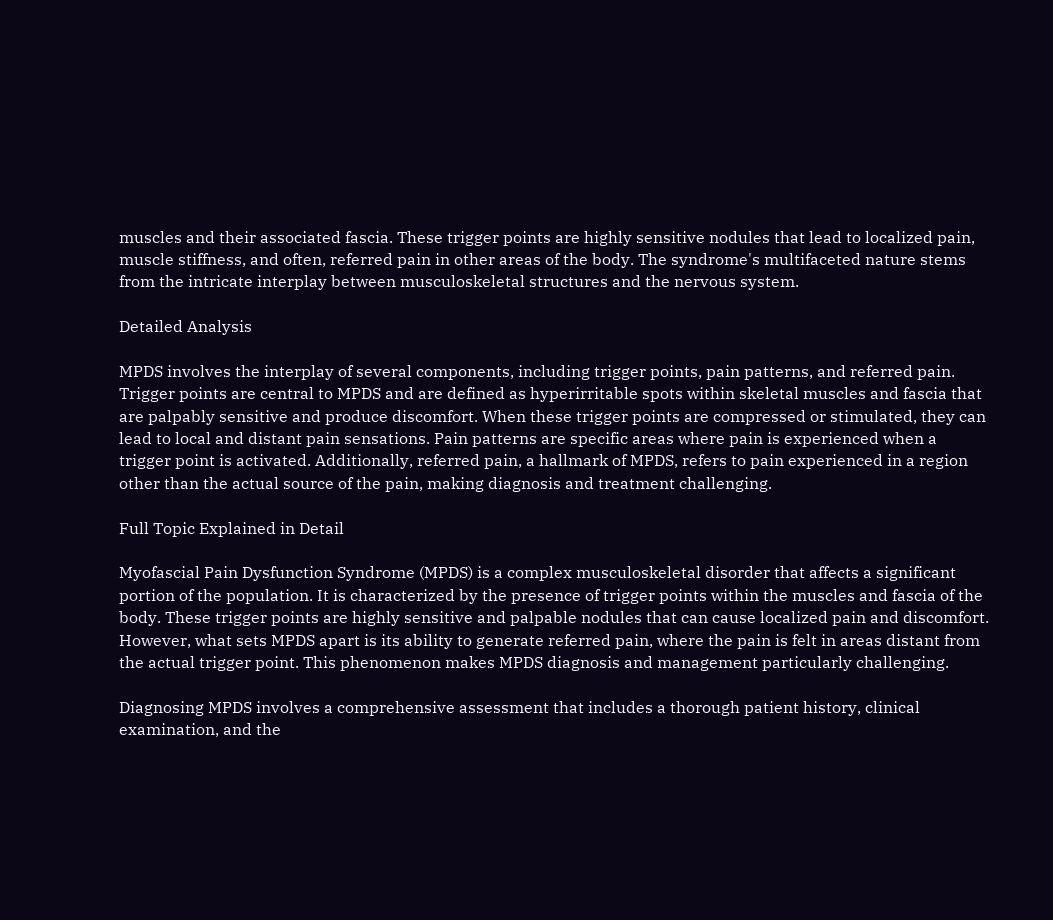muscles and their associated fascia. These trigger points are highly sensitive nodules that lead to localized pain, muscle stiffness, and often, referred pain in other areas of the body. The syndrome's multifaceted nature stems from the intricate interplay between musculoskeletal structures and the nervous system.

Detailed Analysis

MPDS involves the interplay of several components, including trigger points, pain patterns, and referred pain. Trigger points are central to MPDS and are defined as hyperirritable spots within skeletal muscles and fascia that are palpably sensitive and produce discomfort. When these trigger points are compressed or stimulated, they can lead to local and distant pain sensations. Pain patterns are specific areas where pain is experienced when a trigger point is activated. Additionally, referred pain, a hallmark of MPDS, refers to pain experienced in a region other than the actual source of the pain, making diagnosis and treatment challenging.

Full Topic Explained in Detail

Myofascial Pain Dysfunction Syndrome (MPDS) is a complex musculoskeletal disorder that affects a significant portion of the population. It is characterized by the presence of trigger points within the muscles and fascia of the body. These trigger points are highly sensitive and palpable nodules that can cause localized pain and discomfort. However, what sets MPDS apart is its ability to generate referred pain, where the pain is felt in areas distant from the actual trigger point. This phenomenon makes MPDS diagnosis and management particularly challenging.

Diagnosing MPDS involves a comprehensive assessment that includes a thorough patient history, clinical examination, and the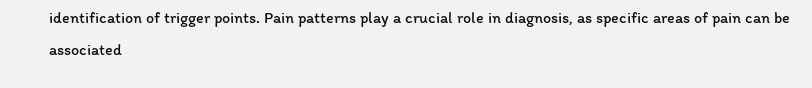identification of trigger points. Pain patterns play a crucial role in diagnosis, as specific areas of pain can be associated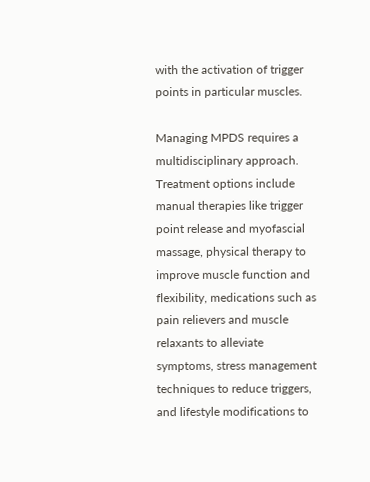with the activation of trigger points in particular muscles.

Managing MPDS requires a multidisciplinary approach. Treatment options include manual therapies like trigger point release and myofascial massage, physical therapy to improve muscle function and flexibility, medications such as pain relievers and muscle relaxants to alleviate symptoms, stress management techniques to reduce triggers, and lifestyle modifications to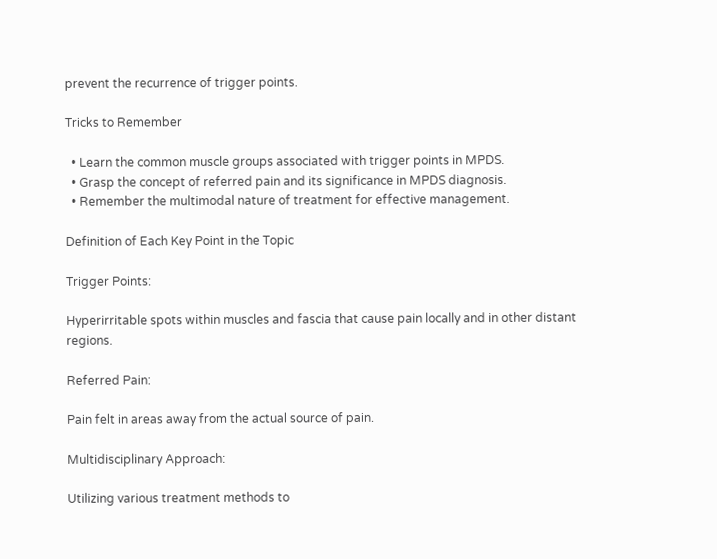prevent the recurrence of trigger points.

Tricks to Remember

  • Learn the common muscle groups associated with trigger points in MPDS.
  • Grasp the concept of referred pain and its significance in MPDS diagnosis.
  • Remember the multimodal nature of treatment for effective management.

Definition of Each Key Point in the Topic

Trigger Points:

Hyperirritable spots within muscles and fascia that cause pain locally and in other distant regions.

Referred Pain:

Pain felt in areas away from the actual source of pain.

Multidisciplinary Approach:

Utilizing various treatment methods to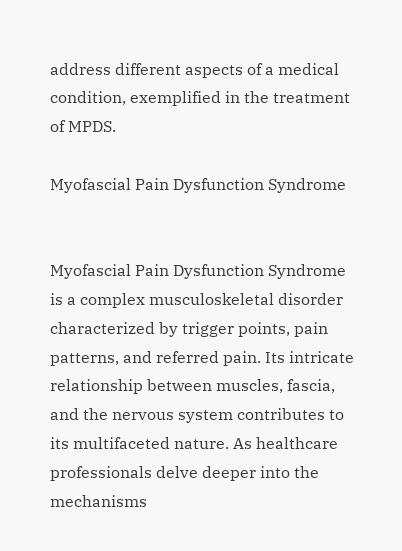address different aspects of a medical condition, exemplified in the treatment of MPDS.

Myofascial Pain Dysfunction Syndrome


Myofascial Pain Dysfunction Syndrome is a complex musculoskeletal disorder characterized by trigger points, pain patterns, and referred pain. Its intricate relationship between muscles, fascia, and the nervous system contributes to its multifaceted nature. As healthcare professionals delve deeper into the mechanisms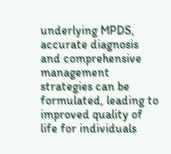underlying MPDS, accurate diagnosis and comprehensive management strategies can be formulated, leading to improved quality of life for individuals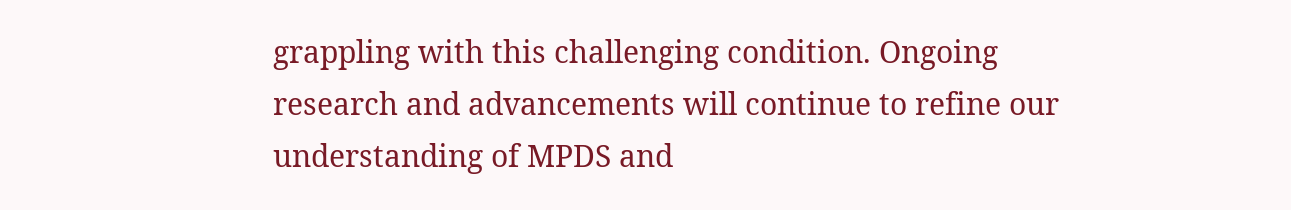grappling with this challenging condition. Ongoing research and advancements will continue to refine our understanding of MPDS and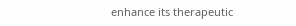enhance its therapeutic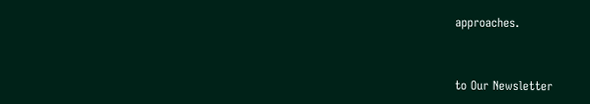approaches.


to Our Newsletter